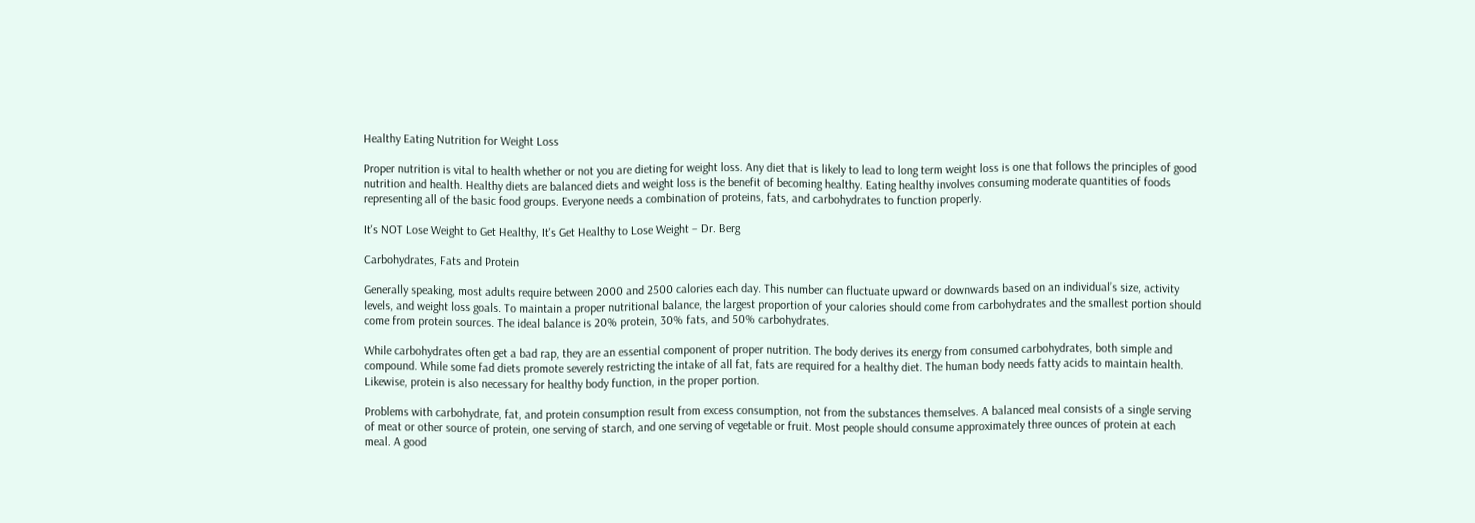Healthy Eating Nutrition for Weight Loss

Proper nutrition is vital to health whether or not you are dieting for weight loss. Any diet that is likely to lead to long term weight loss is one that follows the principles of good nutrition and health. Healthy diets are balanced diets and weight loss is the benefit of becoming healthy. Eating healthy involves consuming moderate quantities of foods representing all of the basic food groups. Everyone needs a combination of proteins, fats, and carbohydrates to function properly.

It's NOT Lose Weight to Get Healthy, It's Get Healthy to Lose Weight – Dr. Berg

Carbohydrates, Fats and Protein

Generally speaking, most adults require between 2000 and 2500 calories each day. This number can fluctuate upward or downwards based on an individual’s size, activity levels, and weight loss goals. To maintain a proper nutritional balance, the largest proportion of your calories should come from carbohydrates and the smallest portion should come from protein sources. The ideal balance is 20% protein, 30% fats, and 50% carbohydrates.

While carbohydrates often get a bad rap, they are an essential component of proper nutrition. The body derives its energy from consumed carbohydrates, both simple and compound. While some fad diets promote severely restricting the intake of all fat, fats are required for a healthy diet. The human body needs fatty acids to maintain health. Likewise, protein is also necessary for healthy body function, in the proper portion.

Problems with carbohydrate, fat, and protein consumption result from excess consumption, not from the substances themselves. A balanced meal consists of a single serving of meat or other source of protein, one serving of starch, and one serving of vegetable or fruit. Most people should consume approximately three ounces of protein at each meal. A good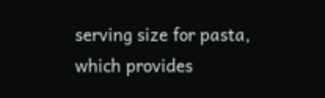serving size for pasta, which provides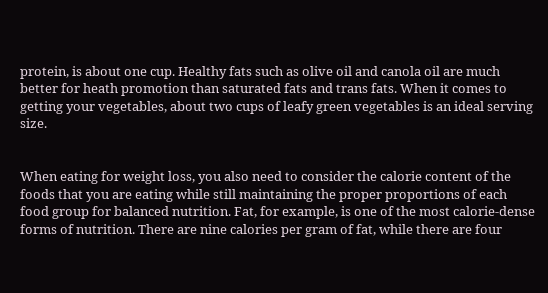protein, is about one cup. Healthy fats such as olive oil and canola oil are much better for heath promotion than saturated fats and trans fats. When it comes to getting your vegetables, about two cups of leafy green vegetables is an ideal serving size.


When eating for weight loss, you also need to consider the calorie content of the foods that you are eating while still maintaining the proper proportions of each food group for balanced nutrition. Fat, for example, is one of the most calorie-dense forms of nutrition. There are nine calories per gram of fat, while there are four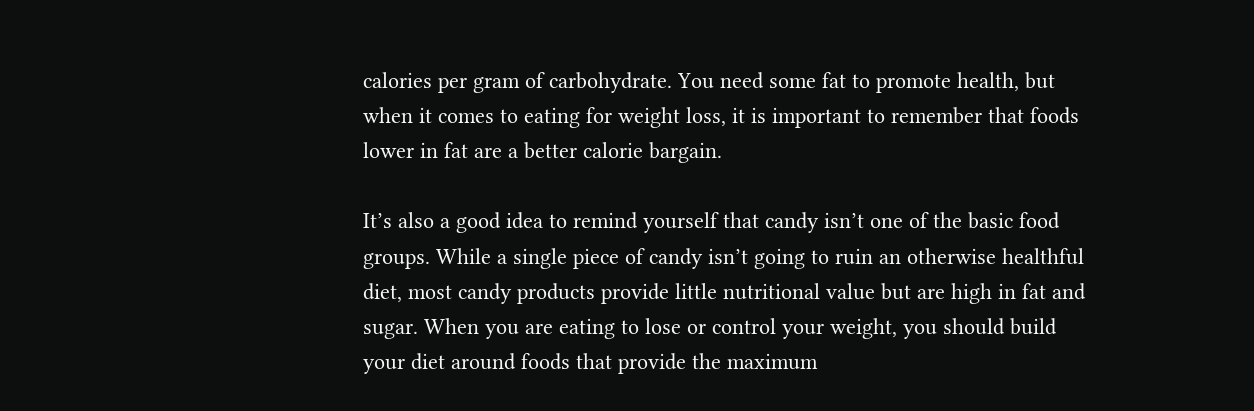calories per gram of carbohydrate. You need some fat to promote health, but when it comes to eating for weight loss, it is important to remember that foods lower in fat are a better calorie bargain.

It’s also a good idea to remind yourself that candy isn’t one of the basic food groups. While a single piece of candy isn’t going to ruin an otherwise healthful diet, most candy products provide little nutritional value but are high in fat and sugar. When you are eating to lose or control your weight, you should build your diet around foods that provide the maximum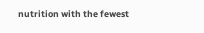nutrition with the fewest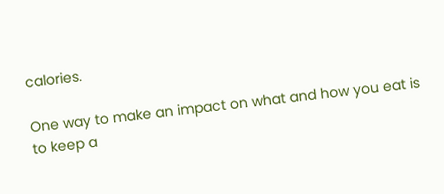calories.

One way to make an impact on what and how you eat is to keep a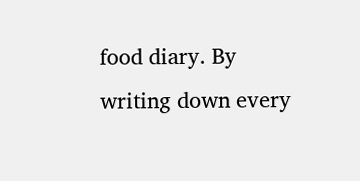food diary. By writing down every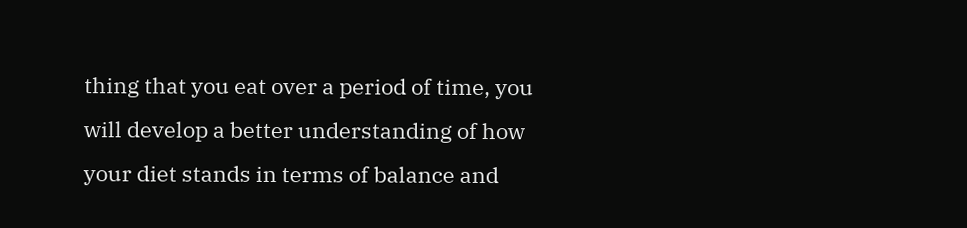thing that you eat over a period of time, you will develop a better understanding of how your diet stands in terms of balance and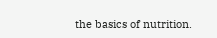the basics of nutrition.